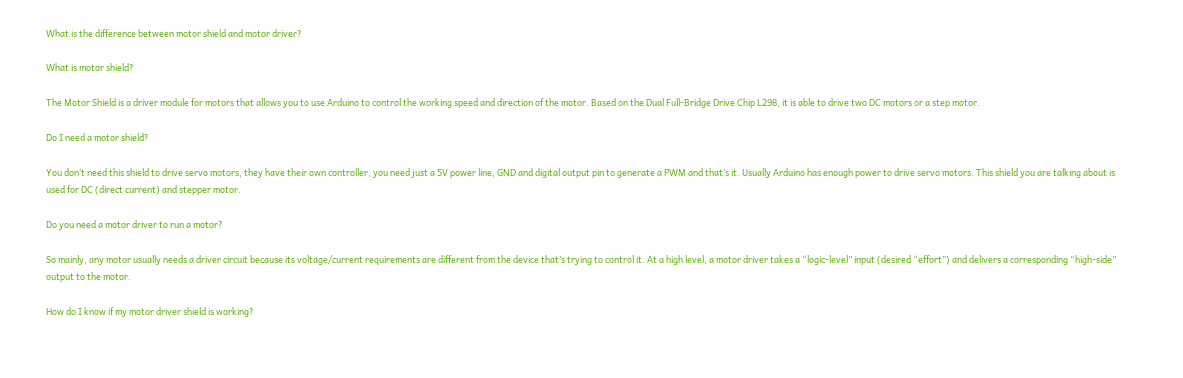What is the difference between motor shield and motor driver?

What is motor shield?

The Motor Shield is a driver module for motors that allows you to use Arduino to control the working speed and direction of the motor. Based on the Dual Full-Bridge Drive Chip L298, it is able to drive two DC motors or a step motor.

Do I need a motor shield?

You don‘t need this shield to drive servo motors, they have their own controller, you need just a 5V power line, GND and digital output pin to generate a PWM and that’s it. Usually Arduino has enough power to drive servo motors. This shield you are talking about is used for DC (direct current) and stepper motor.

Do you need a motor driver to run a motor?

So mainly, any motor usually needs a driver circuit because its voltage/current requirements are different from the device that’s trying to control it. At a high level, a motor driver takes a “logic-level” input (desired “effort”) and delivers a corresponding “high-side” output to the motor.

How do I know if my motor driver shield is working?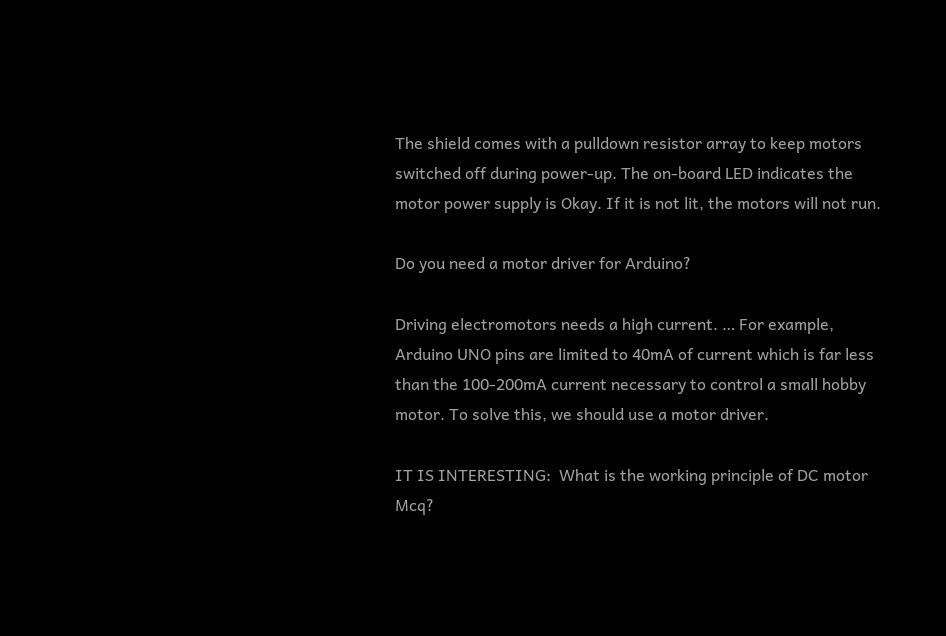The shield comes with a pulldown resistor array to keep motors switched off during power-up. The on-board LED indicates the motor power supply is Okay. If it is not lit, the motors will not run.

Do you need a motor driver for Arduino?

Driving electromotors needs a high current. … For example, Arduino UNO pins are limited to 40mA of current which is far less than the 100-200mA current necessary to control a small hobby motor. To solve this, we should use a motor driver.

IT IS INTERESTING:  What is the working principle of DC motor Mcq?